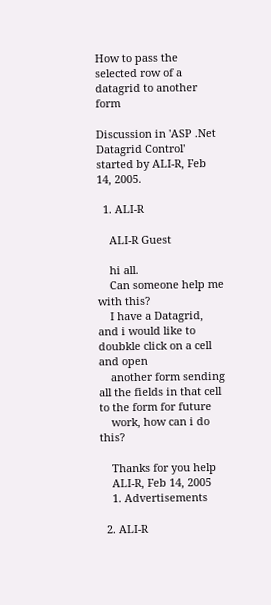How to pass the selected row of a datagrid to another form

Discussion in 'ASP .Net Datagrid Control' started by ALI-R, Feb 14, 2005.

  1. ALI-R

    ALI-R Guest

    hi all.
    Can someone help me with this?
    I have a Datagrid, and i would like to doubkle click on a cell and open
    another form sending all the fields in that cell to the form for future
    work, how can i do this?

    Thanks for you help
    ALI-R, Feb 14, 2005
    1. Advertisements

  2. ALI-R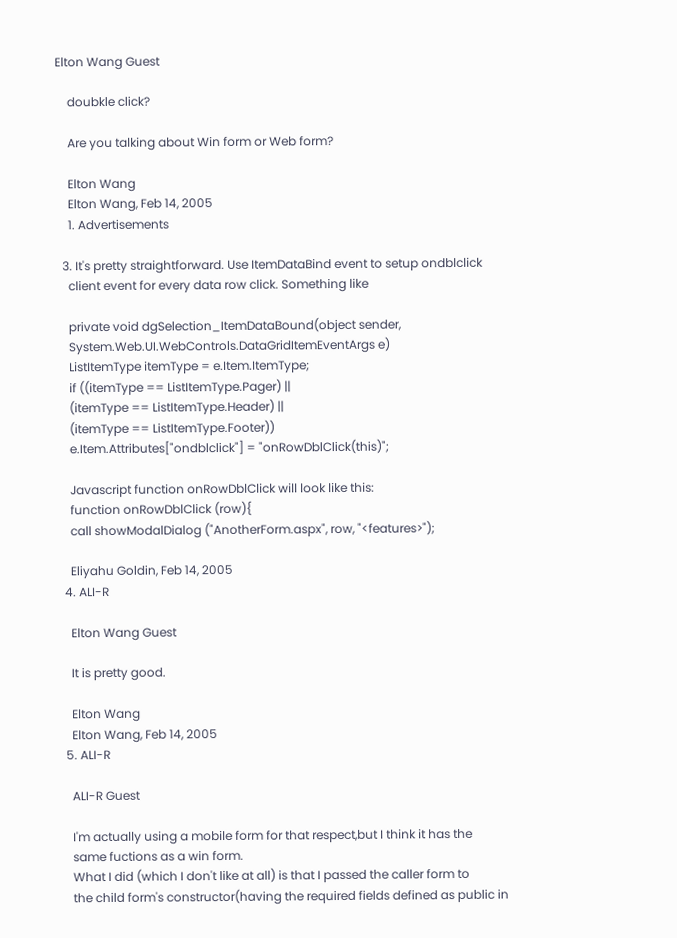Elton Wang Guest

    doubkle click?

    Are you talking about Win form or Web form?

    Elton Wang
    Elton Wang, Feb 14, 2005
    1. Advertisements

  3. It's pretty straightforward. Use ItemDataBind event to setup ondblclick
    client event for every data row click. Something like

    private void dgSelection_ItemDataBound(object sender,
    System.Web.UI.WebControls.DataGridItemEventArgs e)
    ListItemType itemType = e.Item.ItemType;
    if ((itemType == ListItemType.Pager) ||
    (itemType == ListItemType.Header) ||
    (itemType == ListItemType.Footer))
    e.Item.Attributes["ondblclick"] = "onRowDblClick(this)";

    Javascript function onRowDblClick will look like this:
    function onRowDblClick (row){
    call showModalDialog ("AnotherForm.aspx", row, "<features>");

    Eliyahu Goldin, Feb 14, 2005
  4. ALI-R

    Elton Wang Guest

    It is pretty good.

    Elton Wang
    Elton Wang, Feb 14, 2005
  5. ALI-R

    ALI-R Guest

    I'm actually using a mobile form for that respect,but I think it has the
    same fuctions as a win form.
    What I did (which I don't like at all) is that I passed the caller form to
    the child form's constructor(having the required fields defined as public in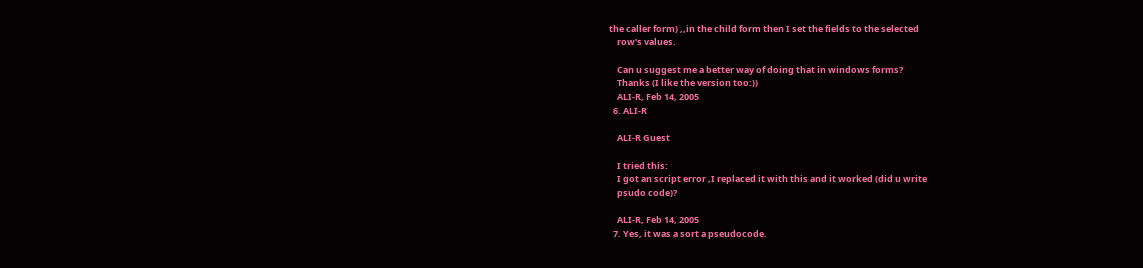the caller form) ,,in the child form then I set the fields to the selected
    row's values.

    Can u suggest me a better way of doing that in windows forms?
    Thanks (I like the version too:))
    ALI-R, Feb 14, 2005
  6. ALI-R

    ALI-R Guest

    I tried this:
    I got an script error ,I replaced it with this and it worked (did u write
    psudo code)?

    ALI-R, Feb 14, 2005
  7. Yes, it was a sort a pseudocode.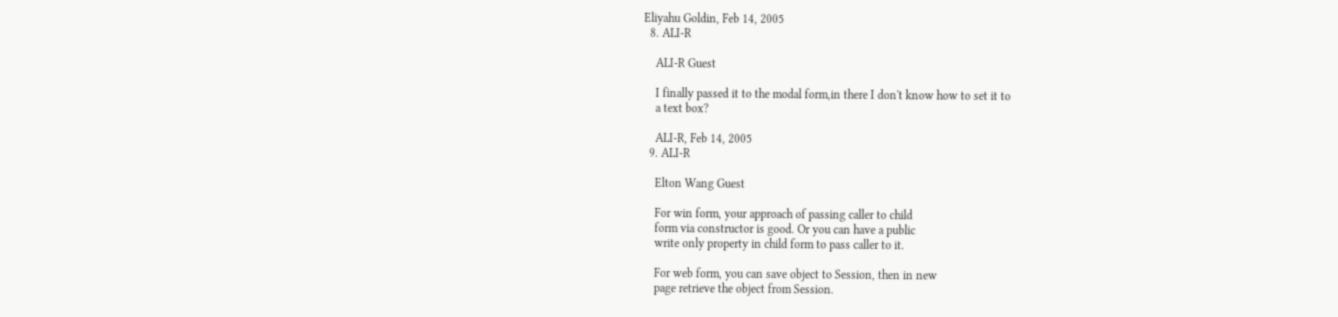Eliyahu Goldin, Feb 14, 2005
  8. ALI-R

    ALI-R Guest

    I finally passed it to the modal form,in there I don't know how to set it to
    a text box?

    ALI-R, Feb 14, 2005
  9. ALI-R

    Elton Wang Guest

    For win form, your approach of passing caller to child
    form via constructor is good. Or you can have a public
    write only property in child form to pass caller to it.

    For web form, you can save object to Session, then in new
    page retrieve the object from Session.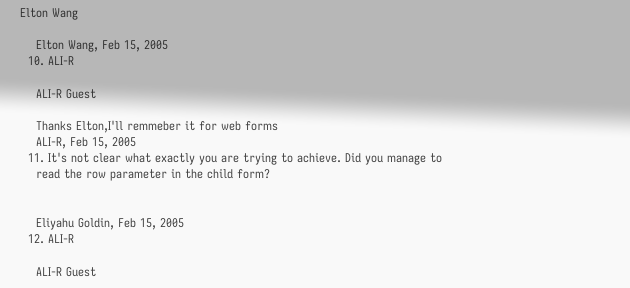Elton Wang

    Elton Wang, Feb 15, 2005
  10. ALI-R

    ALI-R Guest

    Thanks Elton,I'll remmeber it for web forms
    ALI-R, Feb 15, 2005
  11. It's not clear what exactly you are trying to achieve. Did you manage to
    read the row parameter in the child form?


    Eliyahu Goldin, Feb 15, 2005
  12. ALI-R

    ALI-R Guest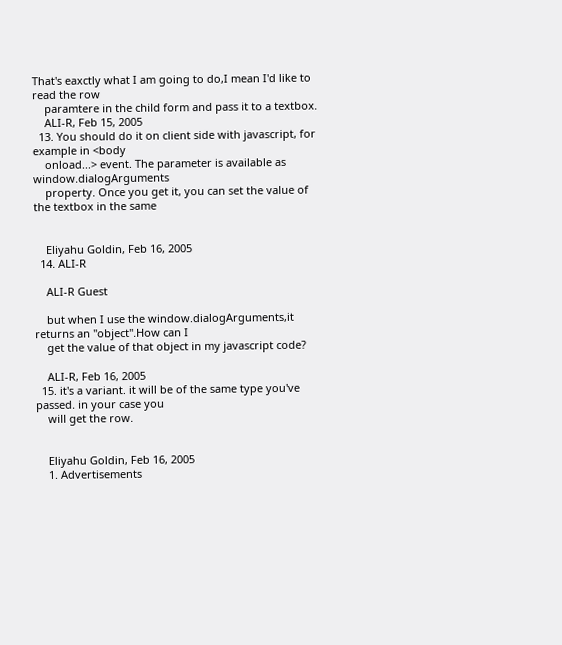That's eaxctly what I am going to do,I mean I'd like to read the row
    paramtere in the child form and pass it to a textbox.
    ALI-R, Feb 15, 2005
  13. You should do it on client side with javascript, for example in <body
    onload...> event. The parameter is available as window.dialogArguments
    property. Once you get it, you can set the value of the textbox in the same


    Eliyahu Goldin, Feb 16, 2005
  14. ALI-R

    ALI-R Guest

    but when I use the window.dialogArguments,it returns an "object".How can I
    get the value of that object in my javascript code?

    ALI-R, Feb 16, 2005
  15. it's a variant. it will be of the same type you've passed. in your case you
    will get the row.


    Eliyahu Goldin, Feb 16, 2005
    1. Advertisements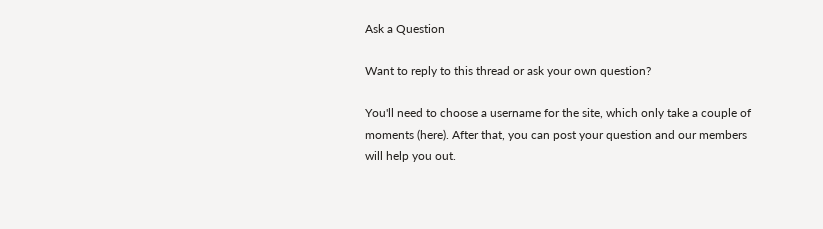Ask a Question

Want to reply to this thread or ask your own question?

You'll need to choose a username for the site, which only take a couple of moments (here). After that, you can post your question and our members will help you out.